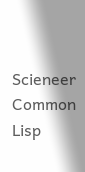Scieneer Common Lisp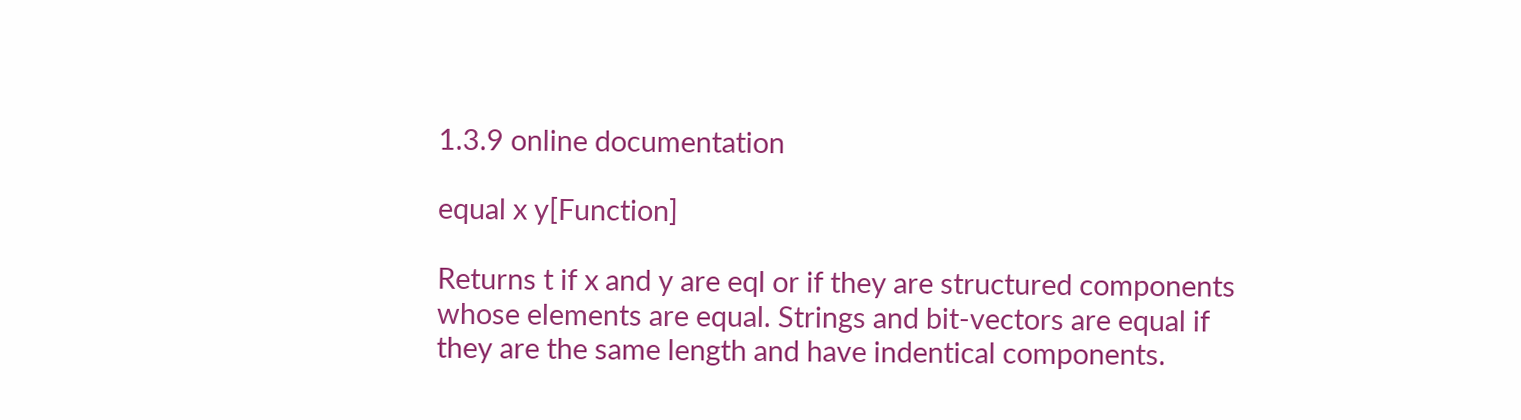1.3.9 online documentation

equal x y[Function]

Returns t if x and y are eql or if they are structured components whose elements are equal. Strings and bit-vectors are equal if they are the same length and have indentical components.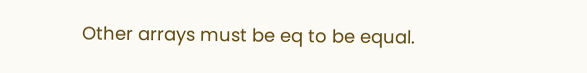Other arrays must be eq to be equal.